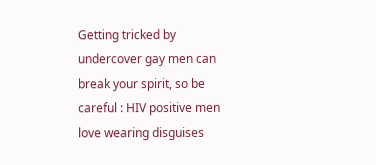Getting tricked by undercover gay men can break your spirit, so be careful : HIV positive men love wearing disguises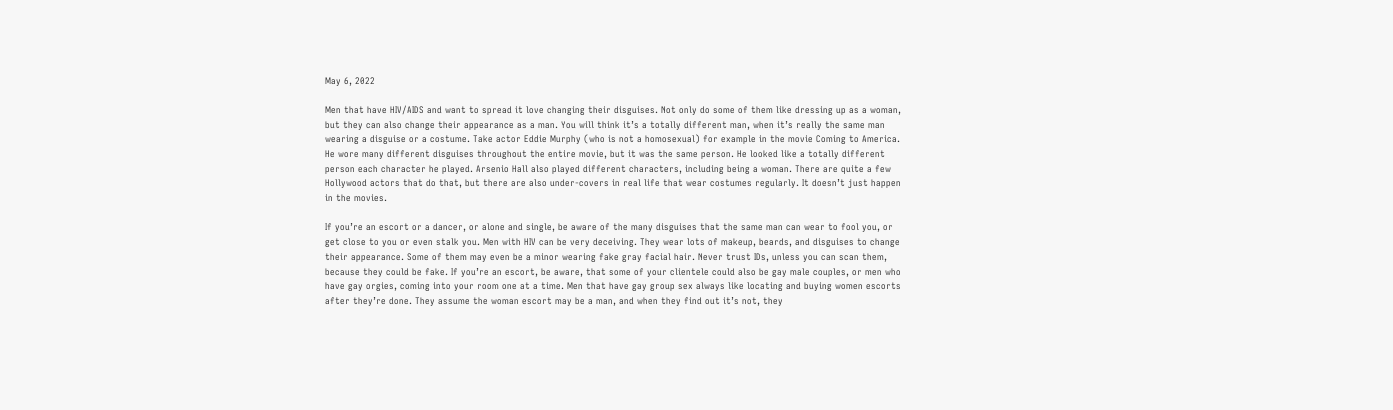May 6, 2022

Men that have HIV/AIDS and want to spread it love changing their disguises. Not only do some of them like dressing up as a woman, but they can also change their appearance as a man. You will think it’s a totally different man, when it’s really the same man wearing a disguise or a costume. Take actor Eddie Murphy (who is not a homosexual) for example in the movie Coming to America. He wore many different disguises throughout the entire movie, but it was the same person. He looked like a totally different person each character he played. Arsenio Hall also played different characters, including being a woman. There are quite a few Hollywood actors that do that, but there are also under-covers in real life that wear costumes regularly. It doesn’t just happen in the movies.

If you’re an escort or a dancer, or alone and single, be aware of the many disguises that the same man can wear to fool you, or get close to you or even stalk you. Men with HIV can be very deceiving. They wear lots of makeup, beards, and disguises to change their appearance. Some of them may even be a minor wearing fake gray facial hair. Never trust IDs, unless you can scan them, because they could be fake. If you’re an escort, be aware, that some of your clientele could also be gay male couples, or men who have gay orgies, coming into your room one at a time. Men that have gay group sex always like locating and buying women escorts after they’re done. They assume the woman escort may be a man, and when they find out it’s not, they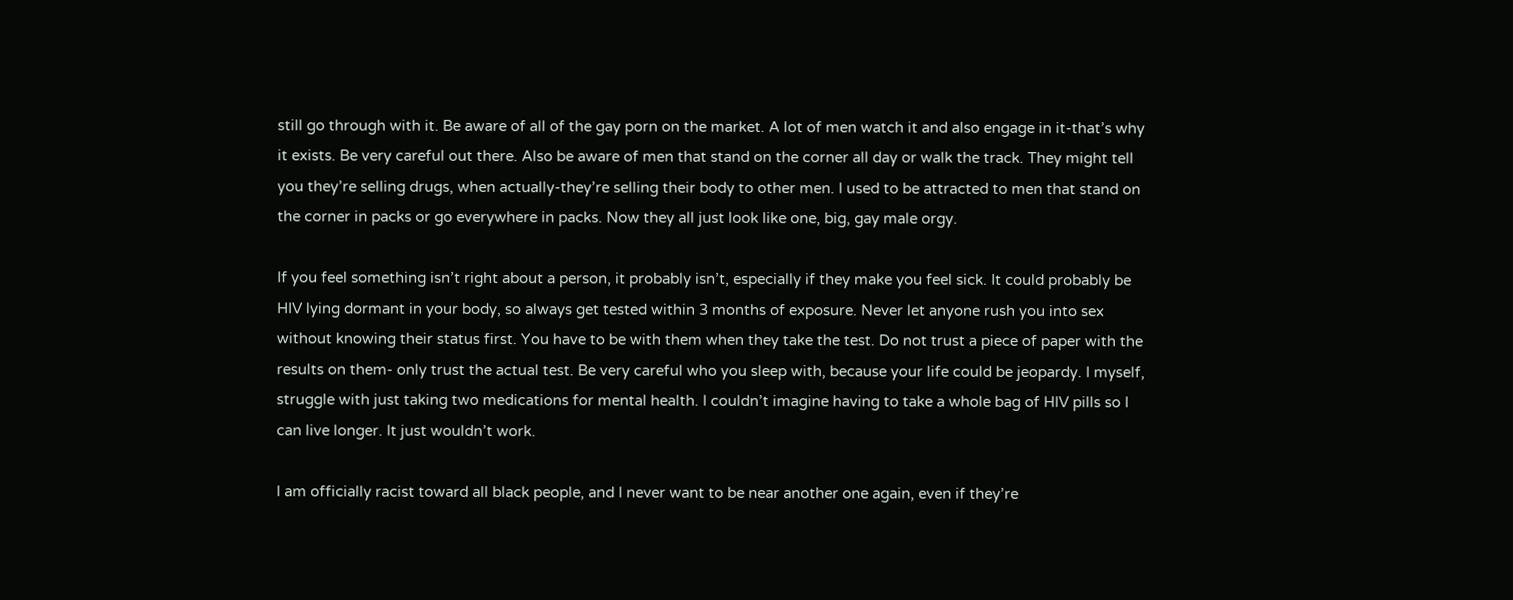still go through with it. Be aware of all of the gay porn on the market. A lot of men watch it and also engage in it-that’s why it exists. Be very careful out there. Also be aware of men that stand on the corner all day or walk the track. They might tell you they’re selling drugs, when actually-they’re selling their body to other men. I used to be attracted to men that stand on the corner in packs or go everywhere in packs. Now they all just look like one, big, gay male orgy.

If you feel something isn’t right about a person, it probably isn’t, especially if they make you feel sick. It could probably be HIV lying dormant in your body, so always get tested within 3 months of exposure. Never let anyone rush you into sex without knowing their status first. You have to be with them when they take the test. Do not trust a piece of paper with the results on them- only trust the actual test. Be very careful who you sleep with, because your life could be jeopardy. I myself, struggle with just taking two medications for mental health. I couldn’t imagine having to take a whole bag of HIV pills so I can live longer. It just wouldn’t work.

I am officially racist toward all black people, and I never want to be near another one again, even if they’re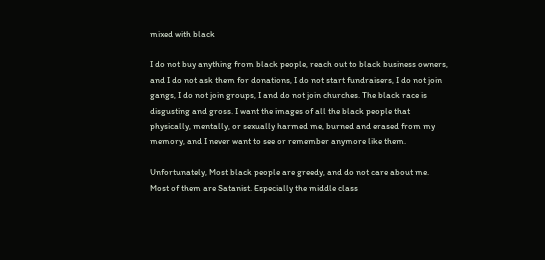mixed with black

I do not buy anything from black people, reach out to black business owners, and I do not ask them for donations, I do not start fundraisers, I do not join gangs, I do not join groups, I and do not join churches. The black race is disgusting and gross. I want the images of all the black people that physically, mentally, or sexually harmed me, burned and erased from my memory, and I never want to see or remember anymore like them.

Unfortunately, Most black people are greedy, and do not care about me. Most of them are Satanist. Especially the middle class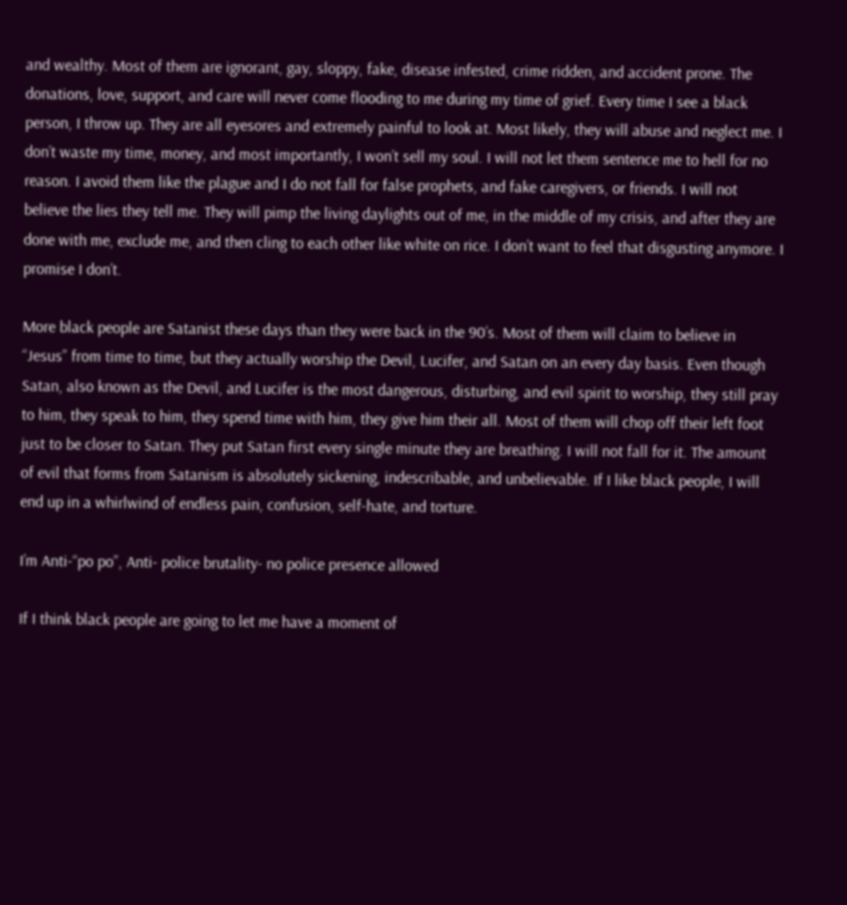and wealthy. Most of them are ignorant, gay, sloppy, fake, disease infested, crime ridden, and accident prone. The donations, love, support, and care will never come flooding to me during my time of grief. Every time I see a black person, I throw up. They are all eyesores and extremely painful to look at. Most likely, they will abuse and neglect me. I don’t waste my time, money, and most importantly, I won’t sell my soul. I will not let them sentence me to hell for no reason. I avoid them like the plague and I do not fall for false prophets, and fake caregivers, or friends. I will not believe the lies they tell me. They will pimp the living daylights out of me, in the middle of my crisis, and after they are done with me, exclude me, and then cling to each other like white on rice. I don’t want to feel that disgusting anymore. I promise I don’t.

More black people are Satanist these days than they were back in the 90’s. Most of them will claim to believe in  “Jesus” from time to time, but they actually worship the Devil, Lucifer, and Satan on an every day basis. Even though Satan, also known as the Devil, and Lucifer is the most dangerous, disturbing, and evil spirit to worship, they still pray to him, they speak to him, they spend time with him, they give him their all. Most of them will chop off their left foot just to be closer to Satan. They put Satan first every single minute they are breathing. I will not fall for it. The amount of evil that forms from Satanism is absolutely sickening, indescribable, and unbelievable. If I like black people, I will end up in a whirlwind of endless pain, confusion, self-hate, and torture.

I’m Anti-“po po”, Anti- police brutality- no police presence allowed

If I think black people are going to let me have a moment of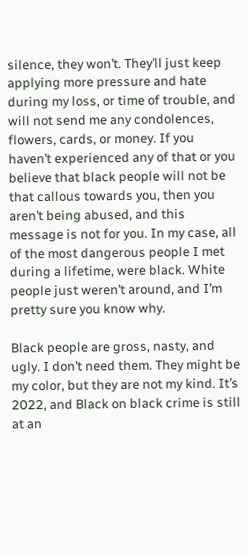silence, they won’t. They’ll just keep applying more pressure and hate during my loss, or time of trouble, and will not send me any condolences, flowers, cards, or money. If you haven’t experienced any of that or you believe that black people will not be that callous towards you, then you aren’t being abused, and this message is not for you. In my case, all of the most dangerous people I met during a lifetime, were black. White people just weren’t around, and I’m pretty sure you know why.

Black people are gross, nasty, and ugly. I don’t need them. They might be my color, but they are not my kind. It’s 2022, and Black on black crime is still at an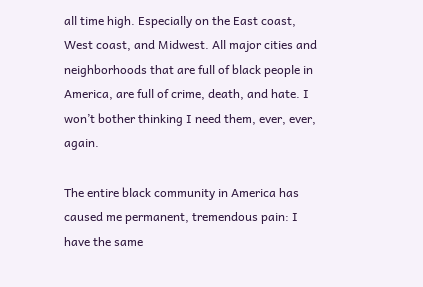all time high. Especially on the East coast, West coast, and Midwest. All major cities and neighborhoods that are full of black people in America, are full of crime, death, and hate. I won’t bother thinking I need them, ever, ever, again.

The entire black community in America has caused me permanent, tremendous pain: I have the same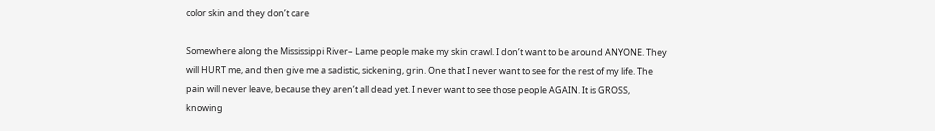color skin and they don’t care

Somewhere along the Mississippi River– Lame people make my skin crawl. I don’t want to be around ANYONE. They will HURT me, and then give me a sadistic, sickening, grin. One that I never want to see for the rest of my life. The pain will never leave, because they aren’t all dead yet. I never want to see those people AGAIN. It is GROSS, knowing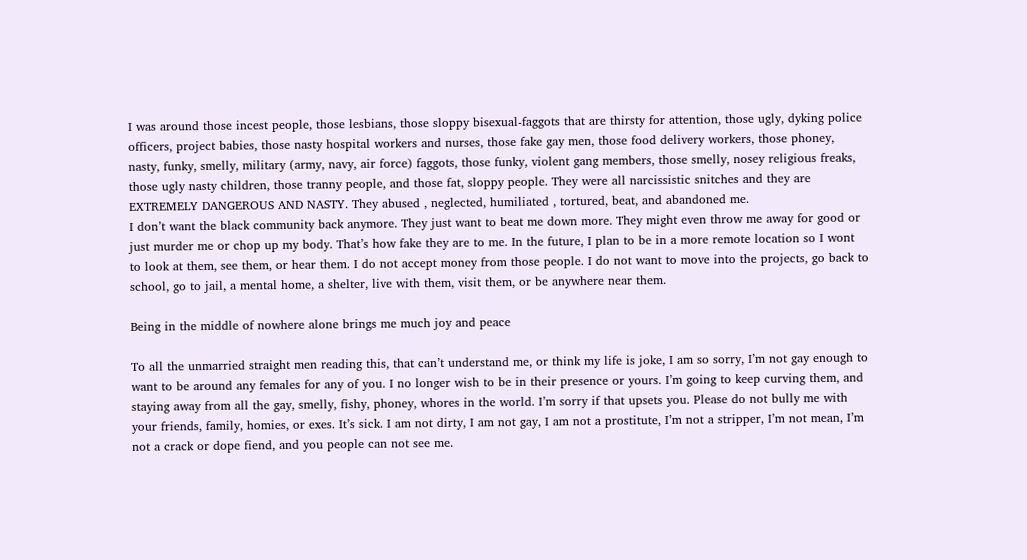I was around those incest people, those lesbians, those sloppy bisexual-faggots that are thirsty for attention, those ugly, dyking police officers, project babies, those nasty hospital workers and nurses, those fake gay men, those food delivery workers, those phoney, nasty, funky, smelly, military (army, navy, air force) faggots, those funky, violent gang members, those smelly, nosey religious freaks, those ugly nasty children, those tranny people, and those fat, sloppy people. They were all narcissistic snitches and they are EXTREMELY DANGEROUS AND NASTY. They abused , neglected, humiliated , tortured, beat, and abandoned me.
I don’t want the black community back anymore. They just want to beat me down more. They might even throw me away for good or just murder me or chop up my body. That’s how fake they are to me. In the future, I plan to be in a more remote location so I wont to look at them, see them, or hear them. I do not accept money from those people. I do not want to move into the projects, go back to school, go to jail, a mental home, a shelter, live with them, visit them, or be anywhere near them.

Being in the middle of nowhere alone brings me much joy and peace

To all the unmarried straight men reading this, that can’t understand me, or think my life is joke, I am so sorry, I’m not gay enough to want to be around any females for any of you. I no longer wish to be in their presence or yours. I’m going to keep curving them, and staying away from all the gay, smelly, fishy, phoney, whores in the world. I’m sorry if that upsets you. Please do not bully me with your friends, family, homies, or exes. It’s sick. I am not dirty, I am not gay, I am not a prostitute, I’m not a stripper, I’m not mean, I’m not a crack or dope fiend, and you people can not see me.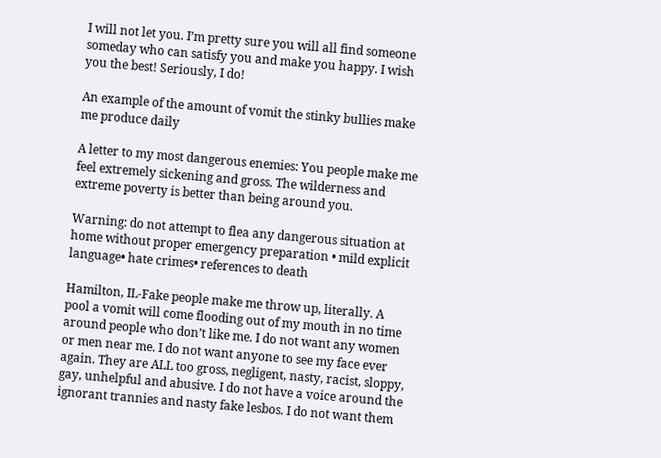I will not let you. I’m pretty sure you will all find someone someday who can satisfy you and make you happy. I wish you the best! Seriously, I do!

An example of the amount of vomit the stinky bullies make me produce daily

A letter to my most dangerous enemies: You people make me feel extremely sickening and gross. The wilderness and extreme poverty is better than being around you.

Warning: do not attempt to flea any dangerous situation at home without proper emergency preparation • mild explicit language• hate crimes• references to death

Hamilton, IL-Fake people make me throw up, literally. A pool a vomit will come flooding out of my mouth in no time around people who don’t like me. I do not want any women or men near me. I do not want anyone to see my face ever again. They are ALL too gross, negligent, nasty, racist, sloppy, gay, unhelpful and abusive. I do not have a voice around the ignorant trannies and nasty fake lesbos. I do not want them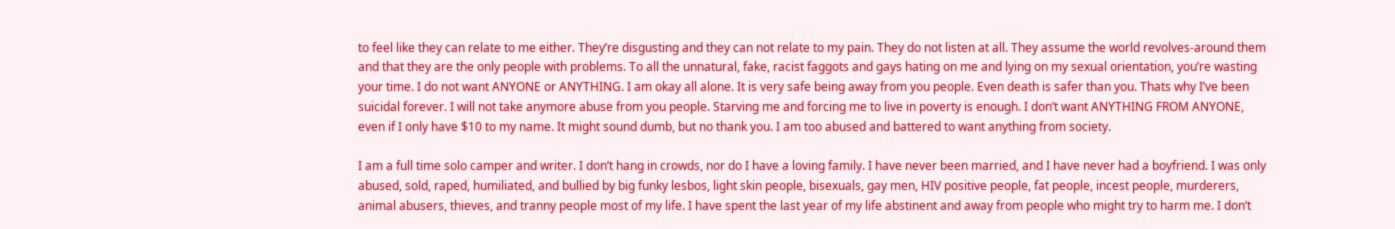to feel like they can relate to me either. They’re disgusting and they can not relate to my pain. They do not listen at all. They assume the world revolves-around them and that they are the only people with problems. To all the unnatural, fake, racist faggots and gays hating on me and lying on my sexual orientation, you’re wasting your time. I do not want ANYONE or ANYTHING. I am okay all alone. It is very safe being away from you people. Even death is safer than you. Thats why I’ve been suicidal forever. I will not take anymore abuse from you people. Starving me and forcing me to live in poverty is enough. I don’t want ANYTHING FROM ANYONE, even if I only have $10 to my name. It might sound dumb, but no thank you. I am too abused and battered to want anything from society.

I am a full time solo camper and writer. I don’t hang in crowds, nor do I have a loving family. I have never been married, and I have never had a boyfriend. I was only abused, sold, raped, humiliated, and bullied by big funky lesbos, light skin people, bisexuals, gay men, HIV positive people, fat people, incest people, murderers, animal abusers, thieves, and tranny people most of my life. I have spent the last year of my life abstinent and away from people who might try to harm me. I don’t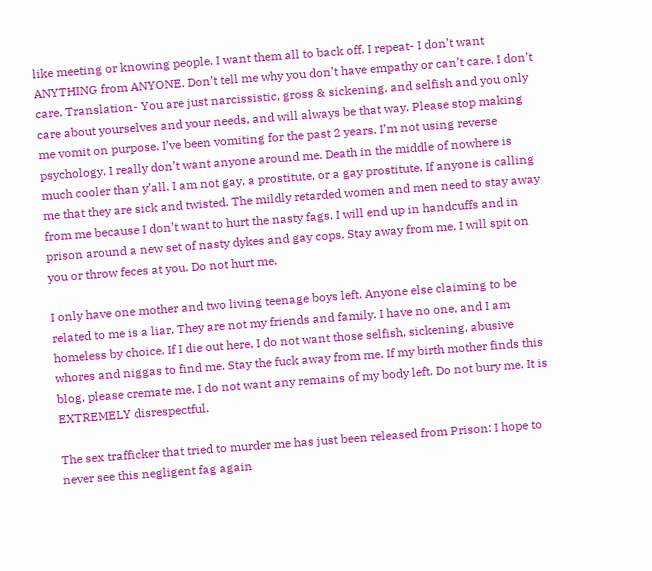like meeting or knowing people. I want them all to back off. I repeat- I don’t want ANYTHING from ANYONE. Don’t tell me why you don’t have empathy or can’t care. I don’t care. Translation- You are just narcissistic, gross & sickening, and selfish and you only care about yourselves and your needs, and will always be that way. Please stop making me vomit on purpose. I’ve been vomiting for the past 2 years. I’m not using reverse psychology. I really don’t want anyone around me. Death in the middle of nowhere is much cooler than y’all. I am not gay, a prostitute, or a gay prostitute. If anyone is calling me that they are sick and twisted. The mildly retarded women and men need to stay away from me because I don’t want to hurt the nasty fags. I will end up in handcuffs and in prison around a new set of nasty dykes and gay cops. Stay away from me. I will spit on you or throw feces at you. Do not hurt me.

I only have one mother and two living teenage boys left. Anyone else claiming to be related to me is a liar. They are not my friends and family. I have no one, and I am homeless by choice. If I die out here, I do not want those selfish, sickening, abusive whores and niggas to find me. Stay the fuck away from me. If my birth mother finds this blog, please cremate me. I do not want any remains of my body left. Do not bury me. It is EXTREMELY disrespectful.

The sex trafficker that tried to murder me has just been released from Prison: I hope to never see this negligent fag again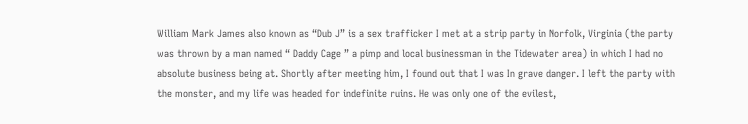William Mark James also known as “Dub J” is a sex trafficker I met at a strip party in Norfolk, Virginia (the party was thrown by a man named “ Daddy Cage ” a pimp and local businessman in the Tidewater area) in which I had no absolute business being at. Shortly after meeting him, I found out that I was In grave danger. I left the party with the monster, and my life was headed for indefinite ruins. He was only one of the evilest,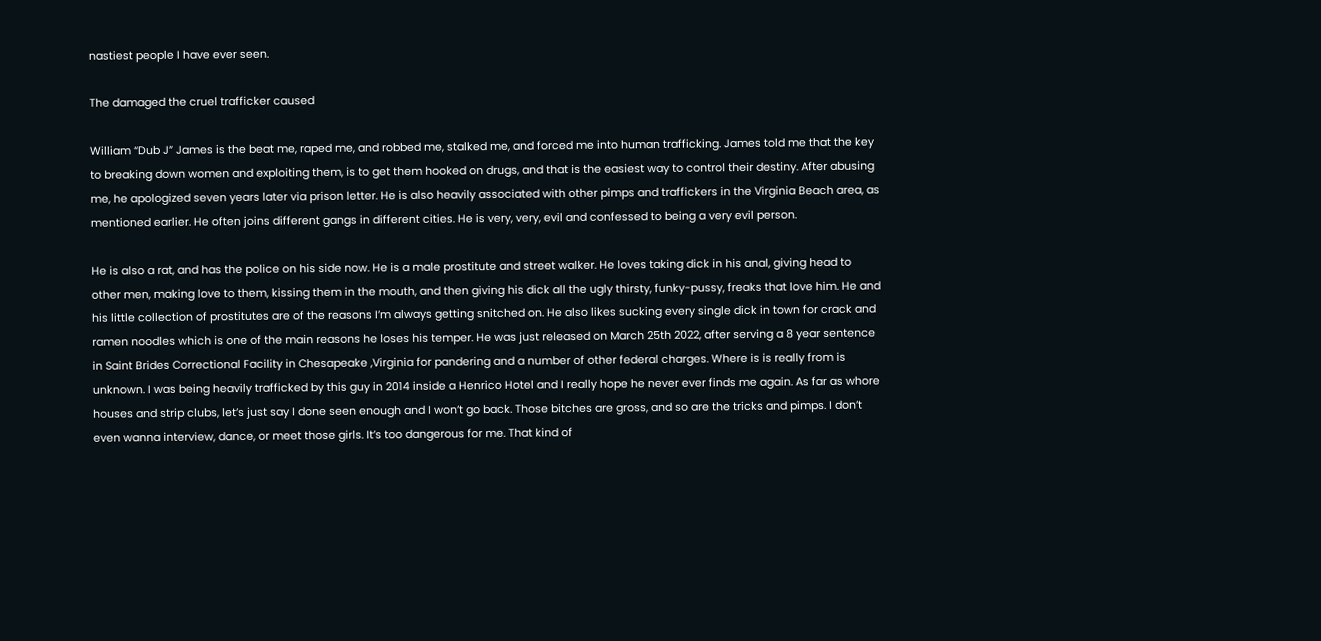nastiest people I have ever seen.

The damaged the cruel trafficker caused

William “Dub J” James is the beat me, raped me, and robbed me, stalked me, and forced me into human trafficking. James told me that the key to breaking down women and exploiting them, is to get them hooked on drugs, and that is the easiest way to control their destiny. After abusing me, he apologized seven years later via prison letter. He is also heavily associated with other pimps and traffickers in the Virginia Beach area, as mentioned earlier. He often joins different gangs in different cities. He is very, very, evil and confessed to being a very evil person.

He is also a rat, and has the police on his side now. He is a male prostitute and street walker. He loves taking dick in his anal, giving head to other men, making love to them, kissing them in the mouth, and then giving his dick all the ugly thirsty, funky-pussy, freaks that love him. He and his little collection of prostitutes are of the reasons I’m always getting snitched on. He also likes sucking every single dick in town for crack and ramen noodles which is one of the main reasons he loses his temper. He was just released on March 25th 2022, after serving a 8 year sentence in Saint Brides Correctional Facility in Chesapeake ,Virginia for pandering and a number of other federal charges. Where is is really from is unknown. I was being heavily trafficked by this guy in 2014 inside a Henrico Hotel and I really hope he never ever finds me again. As far as whore houses and strip clubs, let’s just say I done seen enough and I won’t go back. Those bitches are gross, and so are the tricks and pimps. I don’t even wanna interview, dance, or meet those girls. It’s too dangerous for me. That kind of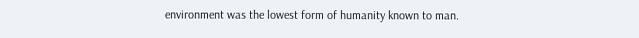environment was the lowest form of humanity known to man.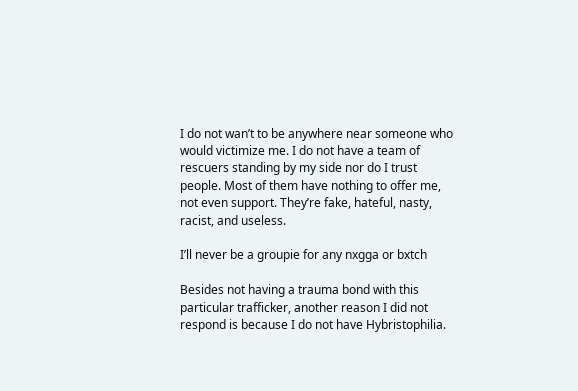I do not wan’t to be anywhere near someone who would victimize me. I do not have a team of rescuers standing by my side nor do I trust people. Most of them have nothing to offer me, not even support. They’re fake, hateful, nasty, racist, and useless.

I’ll never be a groupie for any nxgga or bxtch

Besides not having a trauma bond with this particular trafficker, another reason I did not respond is because I do not have Hybristophilia.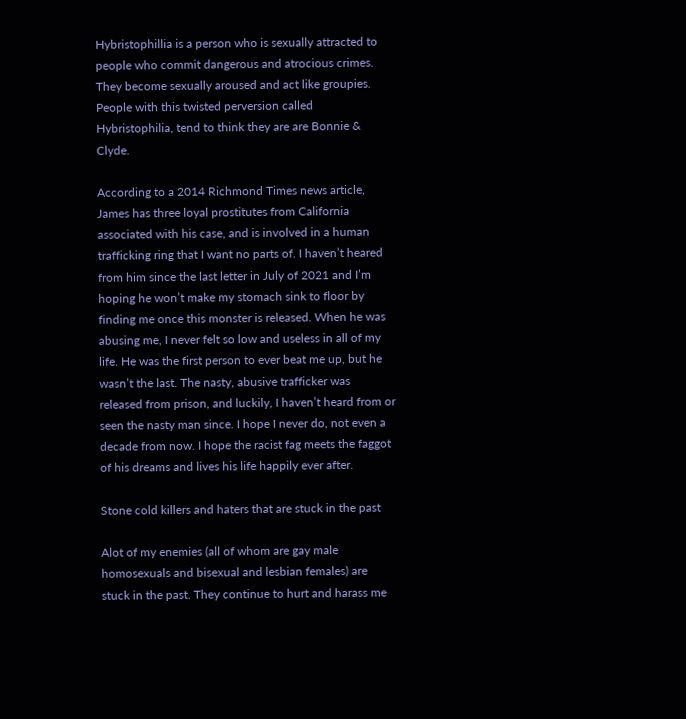Hybristophillia is a person who is sexually attracted to people who commit dangerous and atrocious crimes. They become sexually aroused and act like groupies. People with this twisted perversion called Hybristophilia, tend to think they are are Bonnie & Clyde.

According to a 2014 Richmond Times news article, James has three loyal prostitutes from California associated with his case, and is involved in a human trafficking ring that I want no parts of. I haven’t heared from him since the last letter in July of 2021 and I’m hoping he won’t make my stomach sink to floor by finding me once this monster is released. When he was abusing me, I never felt so low and useless in all of my life. He was the first person to ever beat me up, but he wasn’t the last. The nasty, abusive trafficker was released from prison, and luckily, I haven’t heard from or seen the nasty man since. I hope I never do, not even a decade from now. I hope the racist fag meets the faggot of his dreams and lives his life happily ever after.

Stone cold killers and haters that are stuck in the past

Alot of my enemies (all of whom are gay male homosexuals and bisexual and lesbian females) are stuck in the past. They continue to hurt and harass me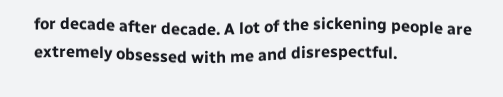for decade after decade. A lot of the sickening people are extremely obsessed with me and disrespectful.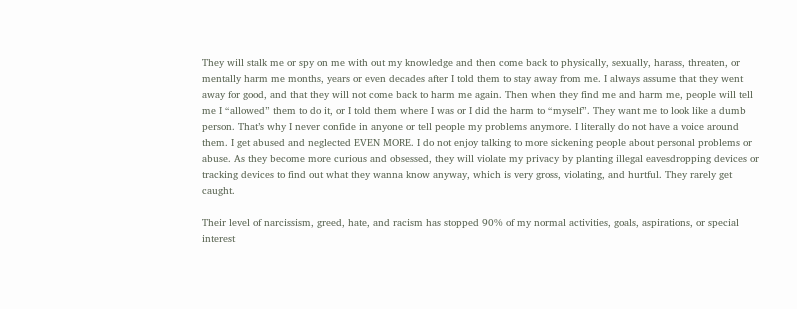They will stalk me or spy on me with out my knowledge and then come back to physically, sexually, harass, threaten, or mentally harm me months, years or even decades after I told them to stay away from me. I always assume that they went away for good, and that they will not come back to harm me again. Then when they find me and harm me, people will tell me I “allowed” them to do it, or I told them where I was or I did the harm to “myself”. They want me to look like a dumb person. That’s why I never confide in anyone or tell people my problems anymore. I literally do not have a voice around them. I get abused and neglected EVEN MORE. I do not enjoy talking to more sickening people about personal problems or abuse. As they become more curious and obsessed, they will violate my privacy by planting illegal eavesdropping devices or tracking devices to find out what they wanna know anyway, which is very gross, violating, and hurtful. They rarely get caught.

Their level of narcissism, greed, hate, and racism has stopped 90% of my normal activities, goals, aspirations, or special interest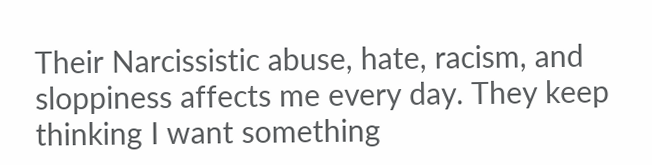Their Narcissistic abuse, hate, racism, and sloppiness affects me every day. They keep thinking I want something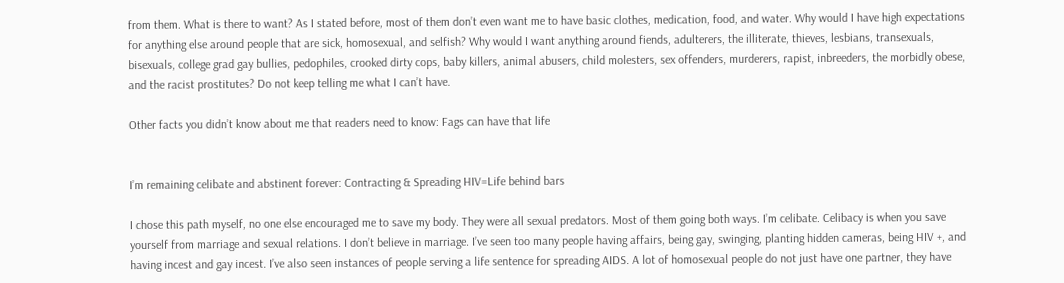from them. What is there to want? As I stated before, most of them don’t even want me to have basic clothes, medication, food, and water. Why would I have high expectations for anything else around people that are sick, homosexual, and selfish? Why would I want anything around fiends, adulterers, the illiterate, thieves, lesbians, transexuals, bisexuals, college grad gay bullies, pedophiles, crooked dirty cops, baby killers, animal abusers, child molesters, sex offenders, murderers, rapist, inbreeders, the morbidly obese, and the racist prostitutes? Do not keep telling me what I can’t have.

Other facts you didn’t know about me that readers need to know: Fags can have that life


I’m remaining celibate and abstinent forever: Contracting & Spreading HIV=Life behind bars

I chose this path myself, no one else encouraged me to save my body. They were all sexual predators. Most of them going both ways. I’m celibate. Celibacy is when you save yourself from marriage and sexual relations. I don’t believe in marriage. I’ve seen too many people having affairs, being gay, swinging, planting hidden cameras, being HIV +, and having incest and gay incest. I’ve also seen instances of people serving a life sentence for spreading AIDS. A lot of homosexual people do not just have one partner, they have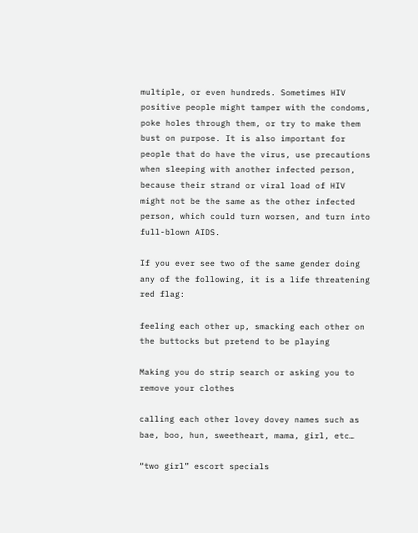multiple, or even hundreds. Sometimes HIV positive people might tamper with the condoms, poke holes through them, or try to make them bust on purpose. It is also important for people that do have the virus, use precautions when sleeping with another infected person, because their strand or viral load of HIV might not be the same as the other infected person, which could turn worsen, and turn into full-blown AIDS.

If you ever see two of the same gender doing any of the following, it is a life threatening red flag:

feeling each other up, smacking each other on the buttocks but pretend to be playing

Making you do strip search or asking you to remove your clothes

calling each other lovey dovey names such as bae, boo, hun, sweetheart, mama, girl, etc…

“two girl” escort specials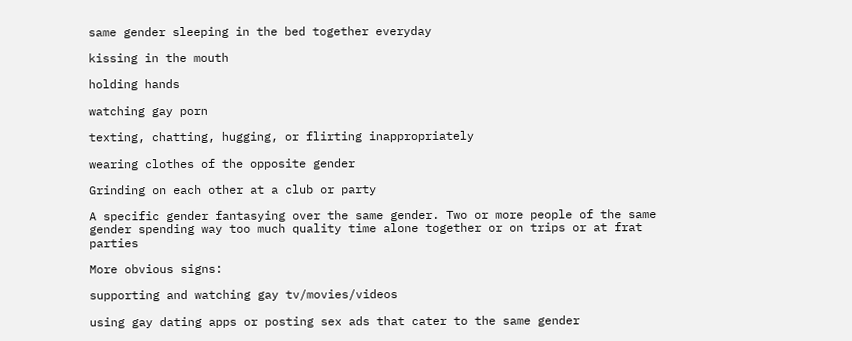same gender sleeping in the bed together everyday

kissing in the mouth

holding hands

watching gay porn

texting, chatting, hugging, or flirting inappropriately

wearing clothes of the opposite gender

Grinding on each other at a club or party

A specific gender fantasying over the same gender. Two or more people of the same gender spending way too much quality time alone together or on trips or at frat parties

More obvious signs:

supporting and watching gay tv/movies/videos

using gay dating apps or posting sex ads that cater to the same gender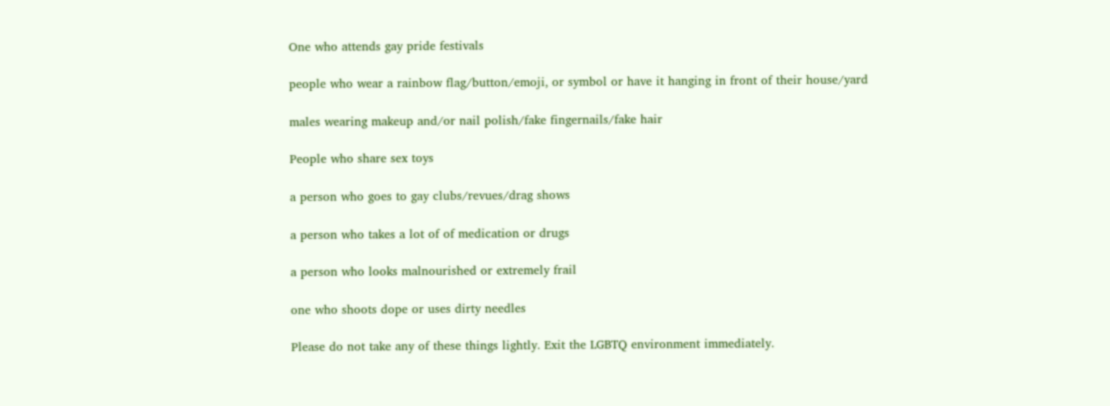One who attends gay pride festivals

people who wear a rainbow flag/button/emoji, or symbol or have it hanging in front of their house/yard

males wearing makeup and/or nail polish/fake fingernails/fake hair

People who share sex toys

a person who goes to gay clubs/revues/drag shows

a person who takes a lot of of medication or drugs

a person who looks malnourished or extremely frail

one who shoots dope or uses dirty needles

Please do not take any of these things lightly. Exit the LGBTQ environment immediately.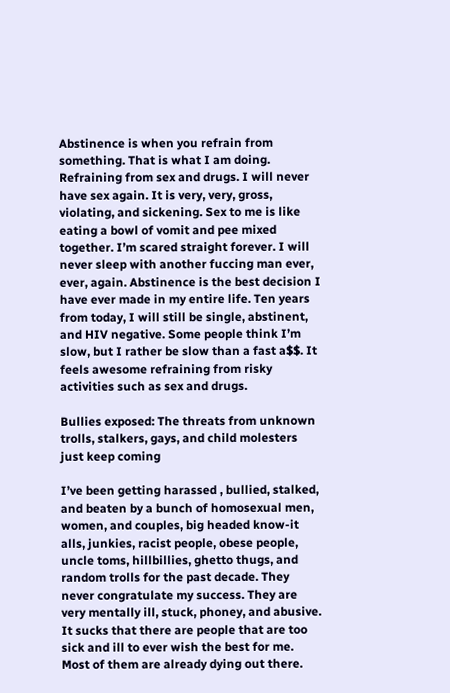Abstinence is when you refrain from something. That is what I am doing. Refraining from sex and drugs. I will never have sex again. It is very, very, gross, violating, and sickening. Sex to me is like eating a bowl of vomit and pee mixed together. I’m scared straight forever. I will never sleep with another fuccing man ever, ever, again. Abstinence is the best decision I have ever made in my entire life. Ten years from today, I will still be single, abstinent, and HIV negative. Some people think I’m slow, but I rather be slow than a fast a$$. It feels awesome refraining from risky activities such as sex and drugs.

Bullies exposed: The threats from unknown trolls, stalkers, gays, and child molesters just keep coming

I’ve been getting harassed , bullied, stalked, and beaten by a bunch of homosexual men, women, and couples, big headed know-it alls, junkies, racist people, obese people, uncle toms, hillbillies, ghetto thugs, and random trolls for the past decade. They never congratulate my success. They are very mentally ill, stuck, phoney, and abusive. It sucks that there are people that are too sick and ill to ever wish the best for me. Most of them are already dying out there.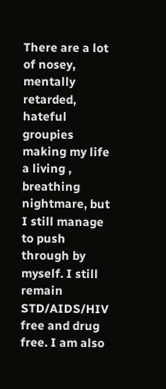There are a lot of nosey, mentally retarded, hateful groupies making my life a living , breathing nightmare, but I still manage to push through by myself. I still remain STD/AIDS/HIV free and drug free. I am also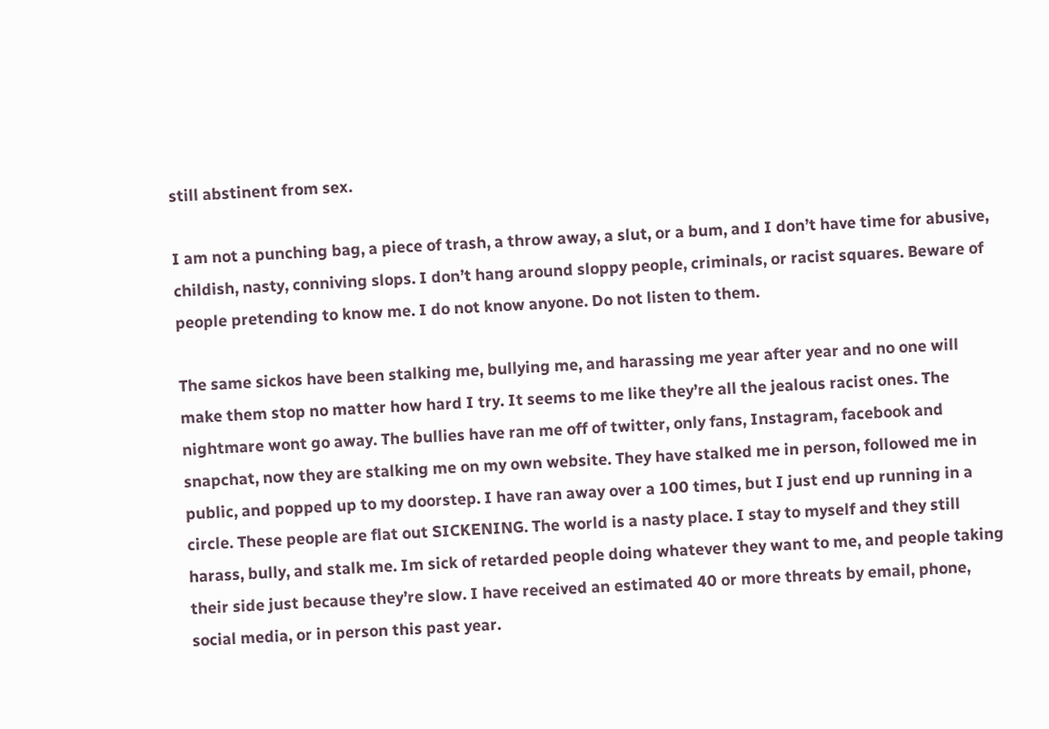still abstinent from sex.

I am not a punching bag, a piece of trash, a throw away, a slut, or a bum, and I don’t have time for abusive, childish, nasty, conniving slops. I don’t hang around sloppy people, criminals, or racist squares. Beware of people pretending to know me. I do not know anyone. Do not listen to them.

The same sickos have been stalking me, bullying me, and harassing me year after year and no one will make them stop no matter how hard I try. It seems to me like they’re all the jealous racist ones. The nightmare wont go away. The bullies have ran me off of twitter, only fans, Instagram, facebook and snapchat, now they are stalking me on my own website. They have stalked me in person, followed me in public, and popped up to my doorstep. I have ran away over a 100 times, but I just end up running in a circle. These people are flat out SICKENING. The world is a nasty place. I stay to myself and they still harass, bully, and stalk me. Im sick of retarded people doing whatever they want to me, and people taking their side just because they’re slow. I have received an estimated 40 or more threats by email, phone, social media, or in person this past year.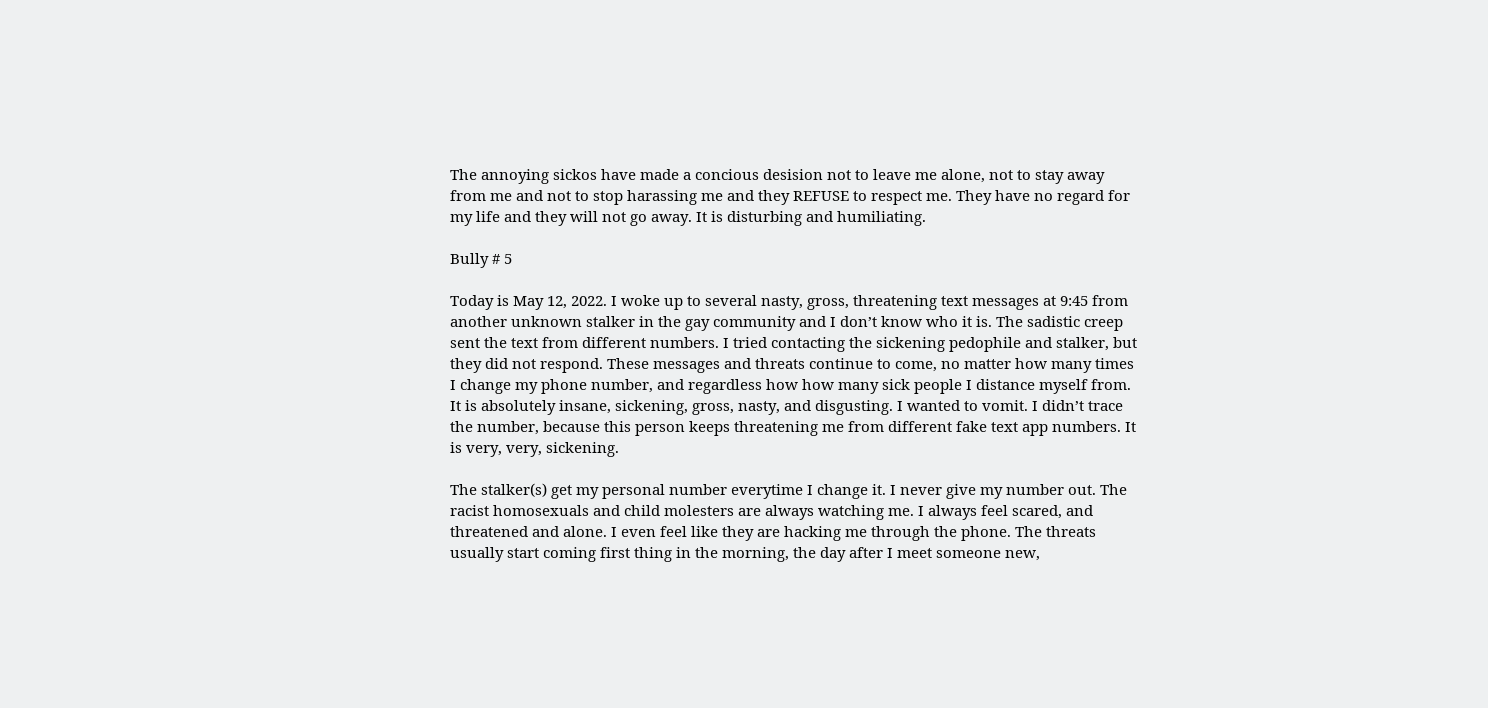The annoying sickos have made a concious desision not to leave me alone, not to stay away from me and not to stop harassing me and they REFUSE to respect me. They have no regard for my life and they will not go away. It is disturbing and humiliating.

Bully # 5

Today is May 12, 2022. I woke up to several nasty, gross, threatening text messages at 9:45 from another unknown stalker in the gay community and I don’t know who it is. The sadistic creep sent the text from different numbers. I tried contacting the sickening pedophile and stalker, but they did not respond. These messages and threats continue to come, no matter how many times I change my phone number, and regardless how how many sick people I distance myself from. It is absolutely insane, sickening, gross, nasty, and disgusting. I wanted to vomit. I didn’t trace the number, because this person keeps threatening me from different fake text app numbers. It is very, very, sickening.

The stalker(s) get my personal number everytime I change it. I never give my number out. The racist homosexuals and child molesters are always watching me. I always feel scared, and threatened and alone. I even feel like they are hacking me through the phone. The threats usually start coming first thing in the morning, the day after I meet someone new,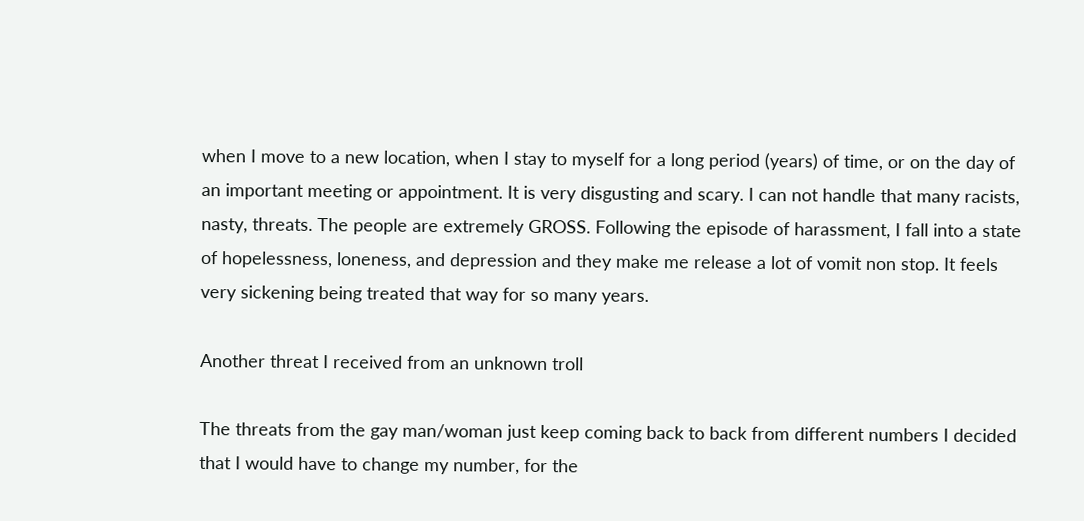when I move to a new location, when I stay to myself for a long period (years) of time, or on the day of an important meeting or appointment. It is very disgusting and scary. I can not handle that many racists, nasty, threats. The people are extremely GROSS. Following the episode of harassment, I fall into a state of hopelessness, loneness, and depression and they make me release a lot of vomit non stop. It feels very sickening being treated that way for so many years.

Another threat I received from an unknown troll

The threats from the gay man/woman just keep coming back to back from different numbers I decided that I would have to change my number, for the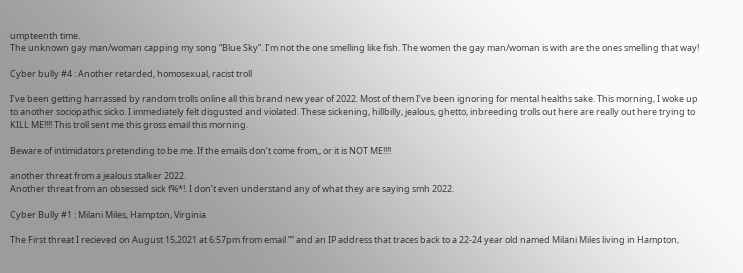umpteenth time.
The unknown gay man/woman capping my song “Blue Sky”. I’m not the one smelling like fish. The women the gay man/woman is with are the ones smelling that way!

Cyber bully #4 : Another retarded, homosexual, racist troll

I’ve been getting harrassed by random trolls online all this brand new year of 2022. Most of them I’ve been ignoring for mental healths sake. This morning, I woke up to another sociopathic sicko. I immediately felt disgusted and violated. These sickening, hillbilly, jealous, ghetto, inbreeding trolls out here are really out here trying to KILL ME!!!! This troll sent me this gross email this morning.

Beware of intimidators pretending to be me. If the emails don’t come from,, or it is NOT ME!!!!

another threat from a jealous stalker 2022.
Another threat from an obsessed sick f%*!. I don’t even understand any of what they are saying smh 2022.

Cyber Bully #1 : Milani Miles, Hampton, Virginia

The First threat I recieved on August 15,2021 at 6:57pm from email ”” and an IP address that traces back to a 22-24 year old named Milani Miles living in Hampton,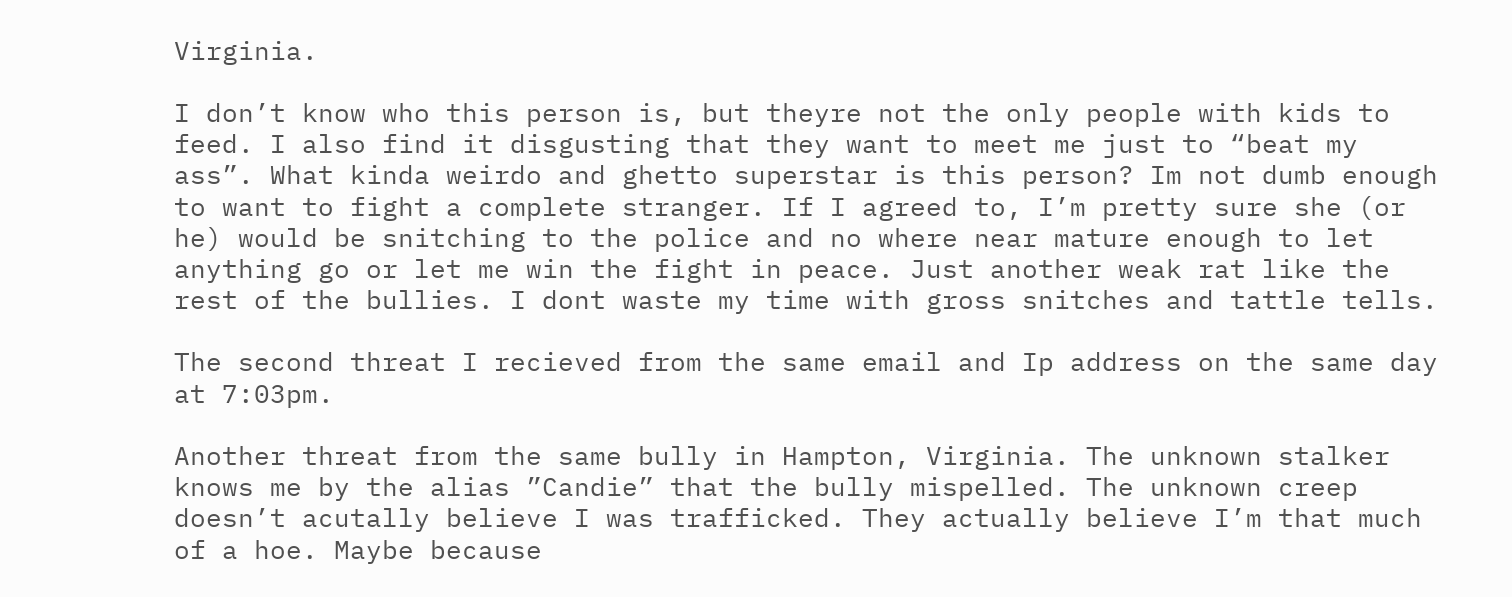Virginia.

I don’t know who this person is, but theyre not the only people with kids to feed. I also find it disgusting that they want to meet me just to “beat my ass”. What kinda weirdo and ghetto superstar is this person? Im not dumb enough to want to fight a complete stranger. If I agreed to, I’m pretty sure she (or he) would be snitching to the police and no where near mature enough to let anything go or let me win the fight in peace. Just another weak rat like the rest of the bullies. I dont waste my time with gross snitches and tattle tells.

The second threat I recieved from the same email and Ip address on the same day at 7:03pm.

Another threat from the same bully in Hampton, Virginia. The unknown stalker knows me by the alias ”Candie” that the bully mispelled. The unknown creep doesn’t acutally believe I was trafficked. They actually believe I’m that much of a hoe. Maybe because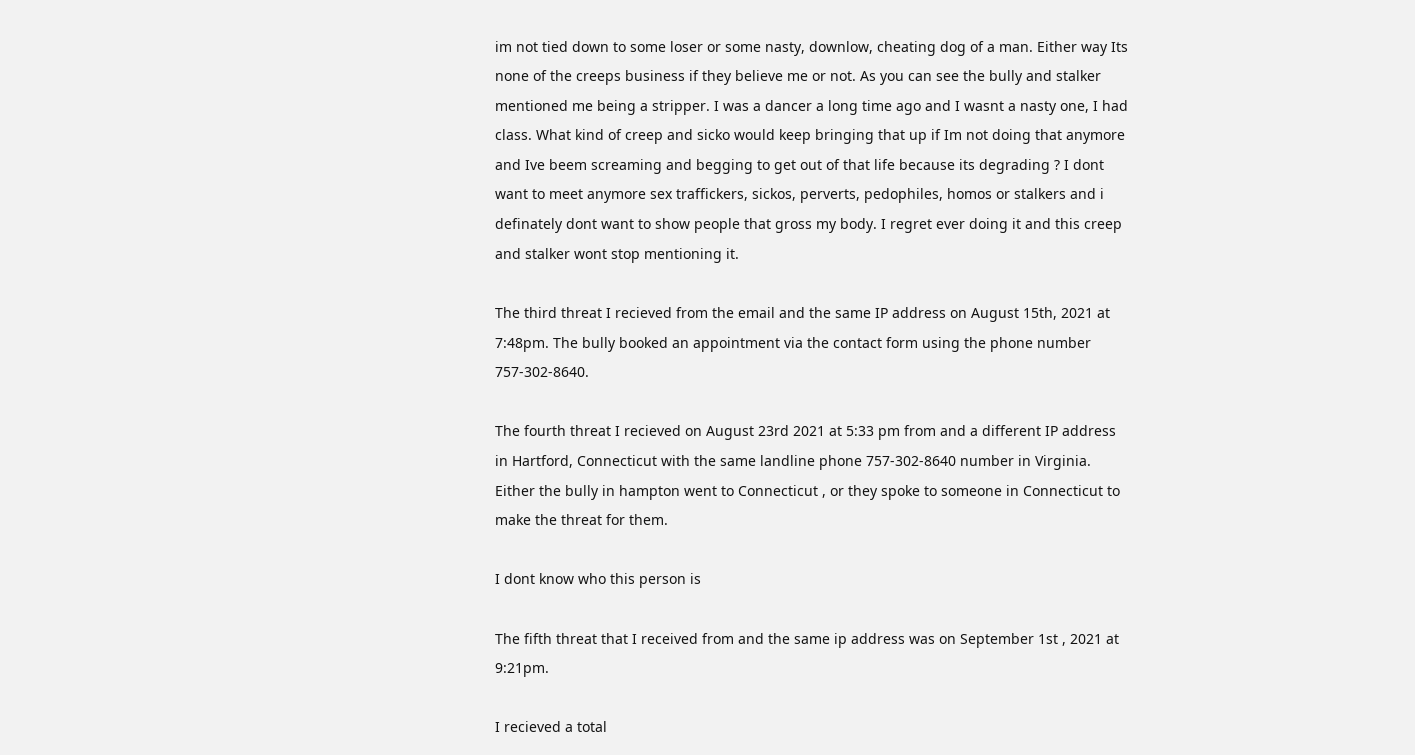im not tied down to some loser or some nasty, downlow, cheating dog of a man. Either way Its none of the creeps business if they believe me or not. As you can see the bully and stalker mentioned me being a stripper. I was a dancer a long time ago and I wasnt a nasty one, I had class. What kind of creep and sicko would keep bringing that up if Im not doing that anymore and Ive beem screaming and begging to get out of that life because its degrading ? I dont want to meet anymore sex traffickers, sickos, perverts, pedophiles, homos or stalkers and i definately dont want to show people that gross my body. I regret ever doing it and this creep and stalker wont stop mentioning it.

The third threat I recieved from the email and the same IP address on August 15th, 2021 at 7:48pm. The bully booked an appointment via the contact form using the phone number 757-302-8640.

The fourth threat I recieved on August 23rd 2021 at 5:33 pm from and a different IP address in Hartford, Connecticut with the same landline phone 757-302-8640 number in Virginia. Either the bully in hampton went to Connecticut , or they spoke to someone in Connecticut to make the threat for them.

I dont know who this person is

The fifth threat that I received from and the same ip address was on September 1st , 2021 at 9:21pm.

I recieved a total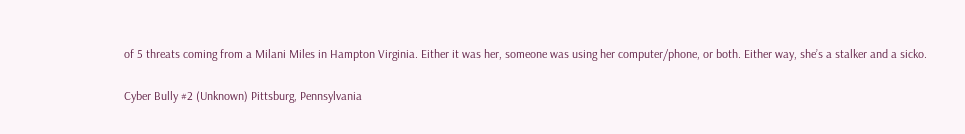of 5 threats coming from a Milani Miles in Hampton Virginia. Either it was her, someone was using her computer/phone, or both. Either way, she’s a stalker and a sicko.

Cyber Bully #2 (Unknown) Pittsburg, Pennsylvania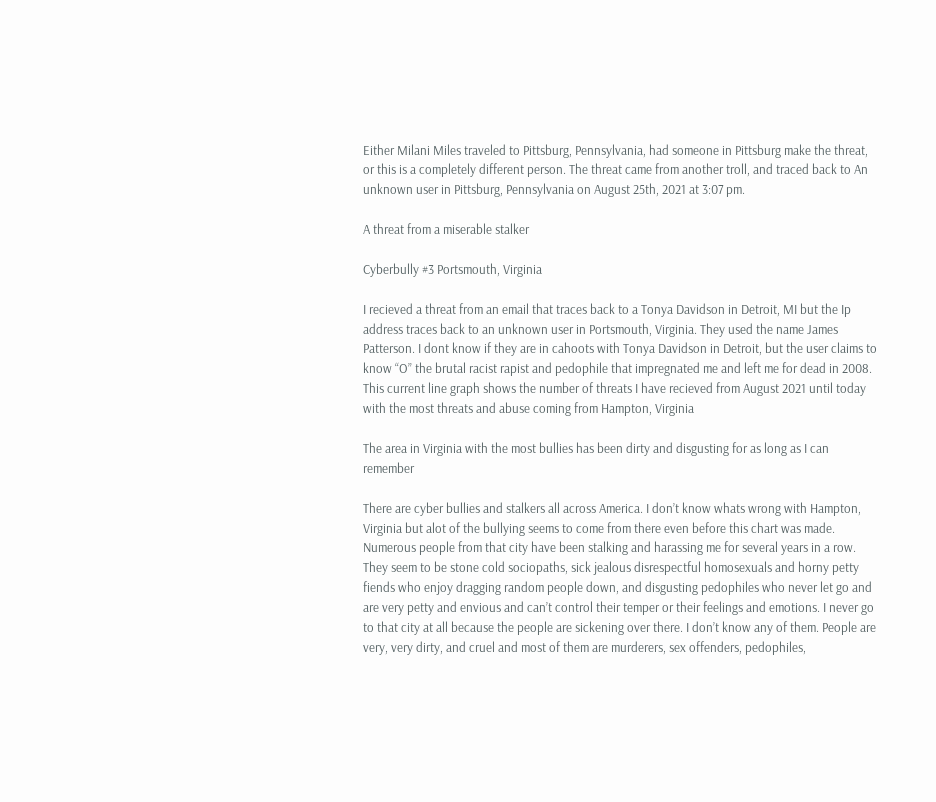Either Milani Miles traveled to Pittsburg, Pennsylvania, had someone in Pittsburg make the threat, or this is a completely different person. The threat came from another troll, and traced back to An unknown user in Pittsburg, Pennsylvania on August 25th, 2021 at 3:07 pm.

A threat from a miserable stalker

Cyberbully #3 Portsmouth, Virginia

I recieved a threat from an email that traces back to a Tonya Davidson in Detroit, MI but the Ip address traces back to an unknown user in Portsmouth, Virginia. They used the name James Patterson. I dont know if they are in cahoots with Tonya Davidson in Detroit, but the user claims to know “O” the brutal racist rapist and pedophile that impregnated me and left me for dead in 2008.
This current line graph shows the number of threats I have recieved from August 2021 until today with the most threats and abuse coming from Hampton, Virginia

The area in Virginia with the most bullies has been dirty and disgusting for as long as I can remember

There are cyber bullies and stalkers all across America. I don’t know whats wrong with Hampton, Virginia but alot of the bullying seems to come from there even before this chart was made. Numerous people from that city have been stalking and harassing me for several years in a row. They seem to be stone cold sociopaths, sick jealous disrespectful homosexuals and horny petty fiends who enjoy dragging random people down, and disgusting pedophiles who never let go and are very petty and envious and can’t control their temper or their feelings and emotions. I never go to that city at all because the people are sickening over there. I don’t know any of them. People are very, very dirty, and cruel and most of them are murderers, sex offenders, pedophiles,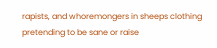rapists, and whoremongers in sheeps clothing pretending to be sane or raise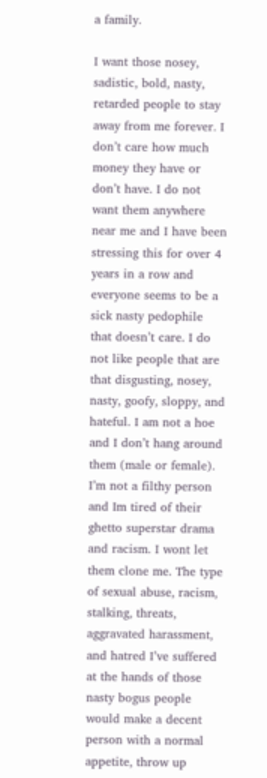a family.

I want those nosey, sadistic, bold, nasty, retarded people to stay away from me forever. I don’t care how much money they have or don’t have. I do not want them anywhere near me and I have been stressing this for over 4 years in a row and everyone seems to be a sick nasty pedophile that doesn’t care. I do not like people that are that disgusting, nosey, nasty, goofy, sloppy, and hateful. I am not a hoe and I don’t hang around them (male or female). I’m not a filthy person and Im tired of their ghetto superstar drama and racism. I wont let them clone me. The type of sexual abuse, racism, stalking, threats, aggravated harassment, and hatred I’ve suffered at the hands of those nasty bogus people would make a decent person with a normal appetite, throw up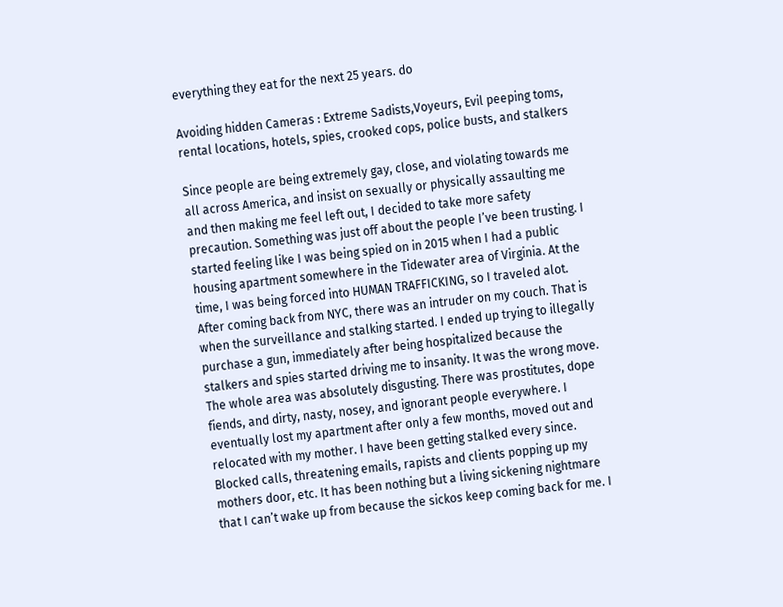everything they eat for the next 25 years. do

Avoiding hidden Cameras : Extreme Sadists,Voyeurs, Evil peeping toms, rental locations, hotels, spies, crooked cops, police busts, and stalkers

Since people are being extremely gay, close, and violating towards me all across America, and insist on sexually or physically assaulting me and then making me feel left out, I decided to take more safety precaution. Something was just off about the people I’ve been trusting. I started feeling like I was being spied on in 2015 when I had a public housing apartment somewhere in the Tidewater area of Virginia. At the time, I was being forced into HUMAN TRAFFICKING, so I traveled alot. After coming back from NYC, there was an intruder on my couch. That is when the surveillance and stalking started. I ended up trying to illegally purchase a gun, immediately after being hospitalized because the stalkers and spies started driving me to insanity. It was the wrong move. The whole area was absolutely disgusting. There was prostitutes, dope fiends, and dirty, nasty, nosey, and ignorant people everywhere. I eventually lost my apartment after only a few months, moved out and relocated with my mother. I have been getting stalked every since. Blocked calls, threatening emails, rapists and clients popping up my mothers door, etc. It has been nothing but a living sickening nightmare that I can’t wake up from because the sickos keep coming back for me. I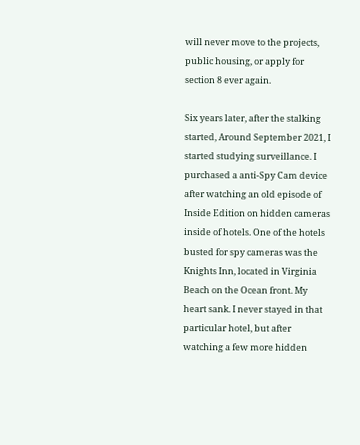will never move to the projects, public housing, or apply for section 8 ever again.

Six years later, after the stalking started, Around September 2021, I started studying surveillance. I purchased a anti-Spy Cam device after watching an old episode of Inside Edition on hidden cameras inside of hotels. One of the hotels busted for spy cameras was the Knights Inn, located in Virginia Beach on the Ocean front. My heart sank. I never stayed in that particular hotel, but after watching a few more hidden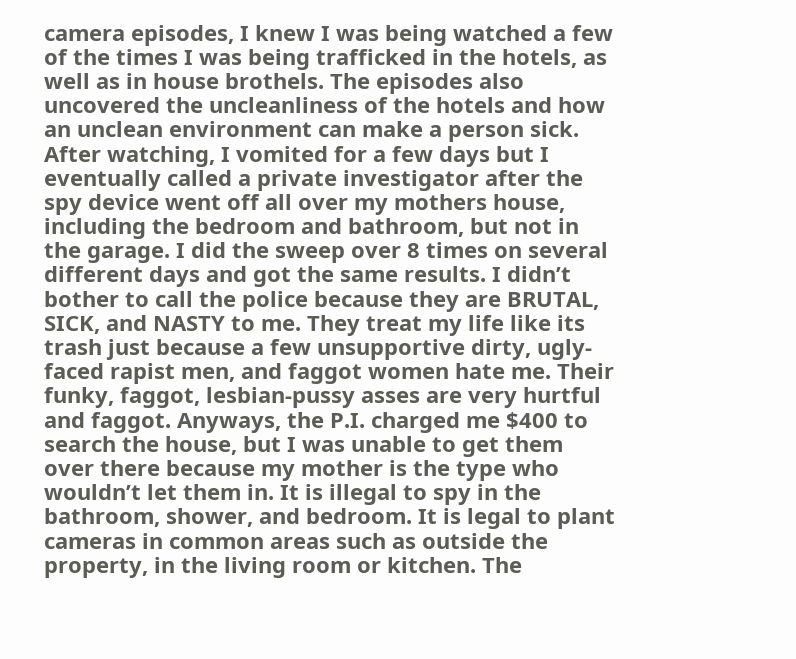camera episodes, I knew I was being watched a few of the times I was being trafficked in the hotels, as well as in house brothels. The episodes also uncovered the uncleanliness of the hotels and how an unclean environment can make a person sick. After watching, I vomited for a few days but I eventually called a private investigator after the spy device went off all over my mothers house, including the bedroom and bathroom, but not in the garage. I did the sweep over 8 times on several different days and got the same results. I didn’t bother to call the police because they are BRUTAL, SICK, and NASTY to me. They treat my life like its trash just because a few unsupportive dirty, ugly-faced rapist men, and faggot women hate me. Their funky, faggot, lesbian-pussy asses are very hurtful and faggot. Anyways, the P.I. charged me $400 to search the house, but I was unable to get them over there because my mother is the type who wouldn’t let them in. It is illegal to spy in the bathroom, shower, and bedroom. It is legal to plant cameras in common areas such as outside the property, in the living room or kitchen. The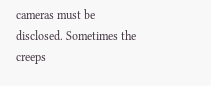cameras must be disclosed. Sometimes the creeps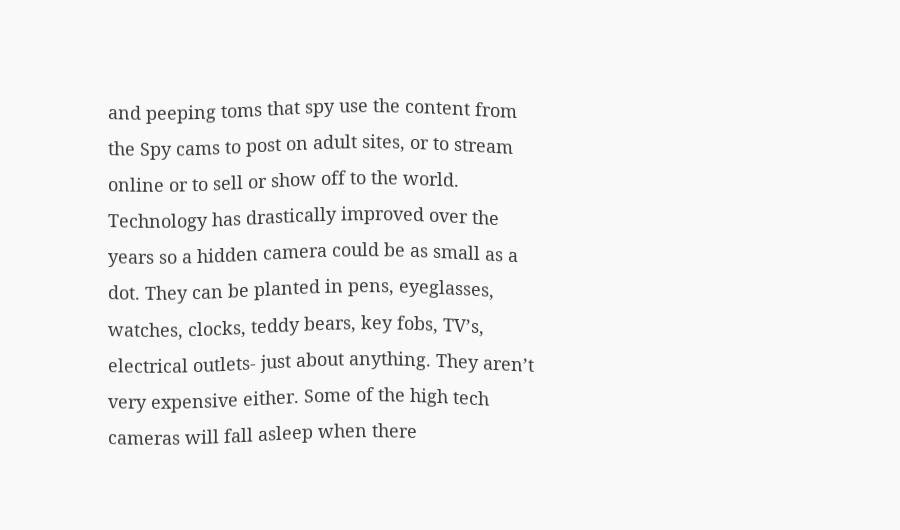and peeping toms that spy use the content from the Spy cams to post on adult sites, or to stream online or to sell or show off to the world. Technology has drastically improved over the years so a hidden camera could be as small as a dot. They can be planted in pens, eyeglasses, watches, clocks, teddy bears, key fobs, TV’s, electrical outlets- just about anything. They aren’t very expensive either. Some of the high tech cameras will fall asleep when there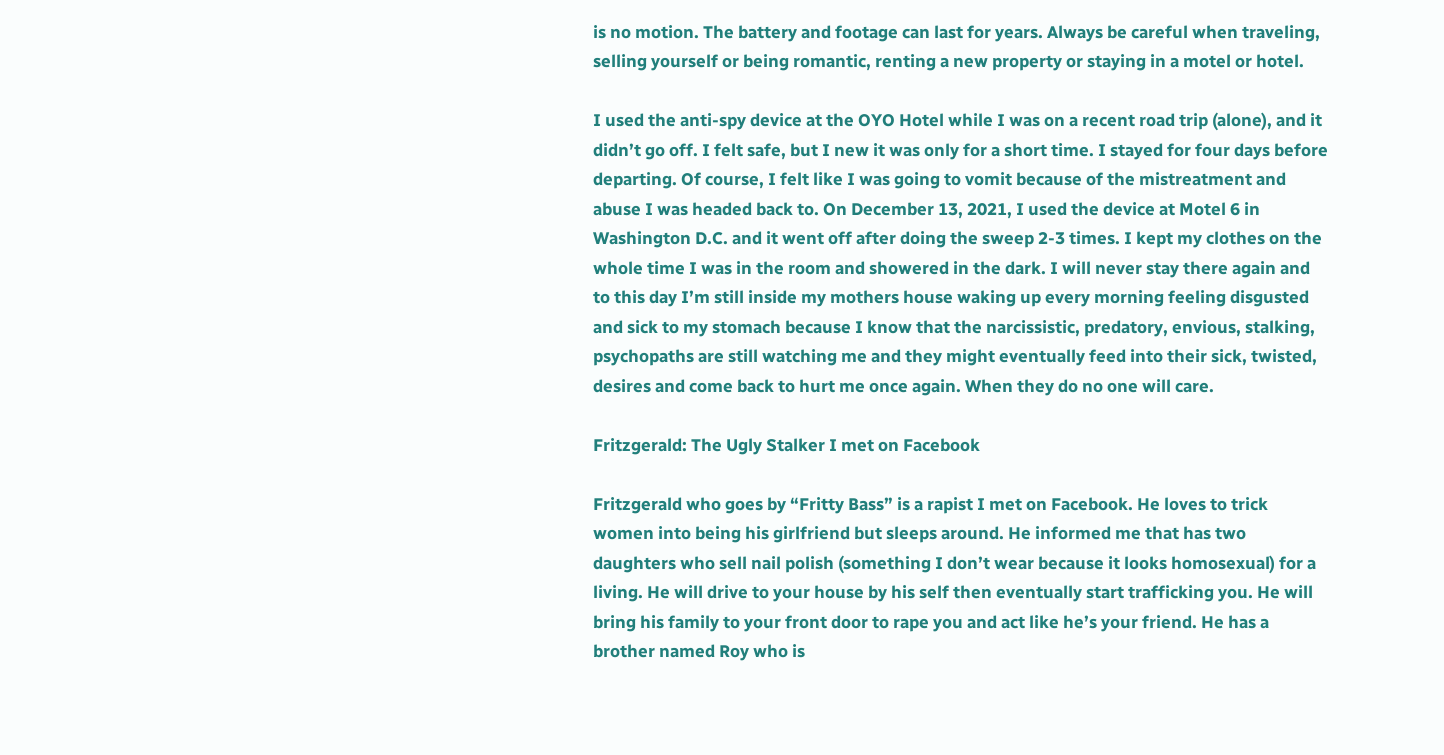is no motion. The battery and footage can last for years. Always be careful when traveling, selling yourself or being romantic, renting a new property or staying in a motel or hotel.

I used the anti-spy device at the OYO Hotel while I was on a recent road trip (alone), and it didn’t go off. I felt safe, but I new it was only for a short time. I stayed for four days before departing. Of course, I felt like I was going to vomit because of the mistreatment and abuse I was headed back to. On December 13, 2021, I used the device at Motel 6 in Washington D.C. and it went off after doing the sweep 2-3 times. I kept my clothes on the whole time I was in the room and showered in the dark. I will never stay there again and to this day I’m still inside my mothers house waking up every morning feeling disgusted and sick to my stomach because I know that the narcissistic, predatory, envious, stalking, psychopaths are still watching me and they might eventually feed into their sick, twisted, desires and come back to hurt me once again. When they do no one will care.

Fritzgerald: The Ugly Stalker I met on Facebook

Fritzgerald who goes by “Fritty Bass” is a rapist I met on Facebook. He loves to trick women into being his girlfriend but sleeps around. He informed me that has two daughters who sell nail polish (something I don’t wear because it looks homosexual) for a living. He will drive to your house by his self then eventually start trafficking you. He will bring his family to your front door to rape you and act like he’s your friend. He has a brother named Roy who is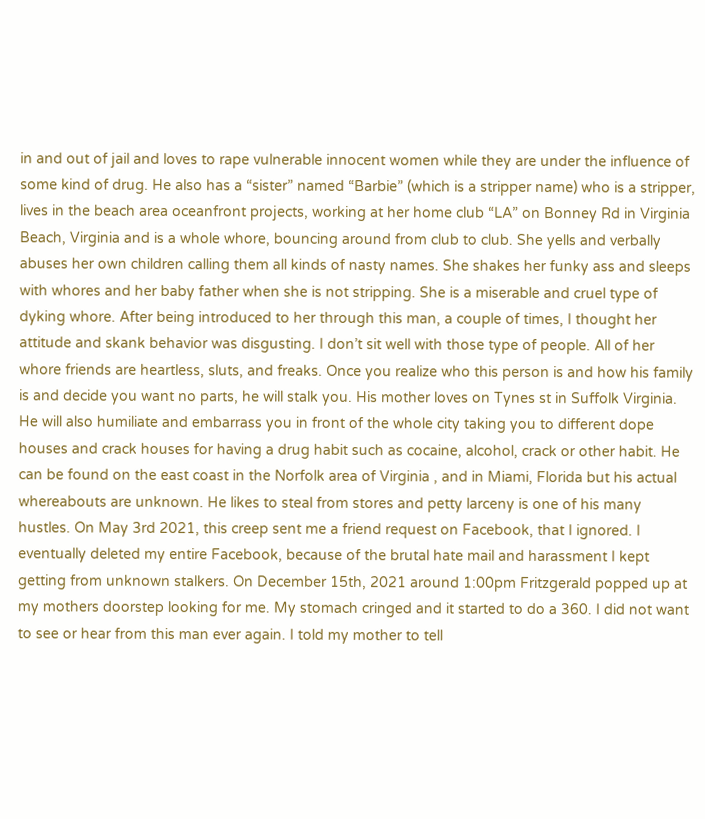in and out of jail and loves to rape vulnerable innocent women while they are under the influence of some kind of drug. He also has a “sister” named “Barbie” (which is a stripper name) who is a stripper, lives in the beach area oceanfront projects, working at her home club “LA” on Bonney Rd in Virginia Beach, Virginia and is a whole whore, bouncing around from club to club. She yells and verbally abuses her own children calling them all kinds of nasty names. She shakes her funky ass and sleeps with whores and her baby father when she is not stripping. She is a miserable and cruel type of dyking whore. After being introduced to her through this man, a couple of times, I thought her attitude and skank behavior was disgusting. I don’t sit well with those type of people. All of her whore friends are heartless, sluts, and freaks. Once you realize who this person is and how his family is and decide you want no parts, he will stalk you. His mother loves on Tynes st in Suffolk Virginia. He will also humiliate and embarrass you in front of the whole city taking you to different dope houses and crack houses for having a drug habit such as cocaine, alcohol, crack or other habit. He can be found on the east coast in the Norfolk area of Virginia , and in Miami, Florida but his actual whereabouts are unknown. He likes to steal from stores and petty larceny is one of his many hustles. On May 3rd 2021, this creep sent me a friend request on Facebook, that I ignored. I eventually deleted my entire Facebook, because of the brutal hate mail and harassment I kept getting from unknown stalkers. On December 15th, 2021 around 1:00pm Fritzgerald popped up at my mothers doorstep looking for me. My stomach cringed and it started to do a 360. I did not want to see or hear from this man ever again. I told my mother to tell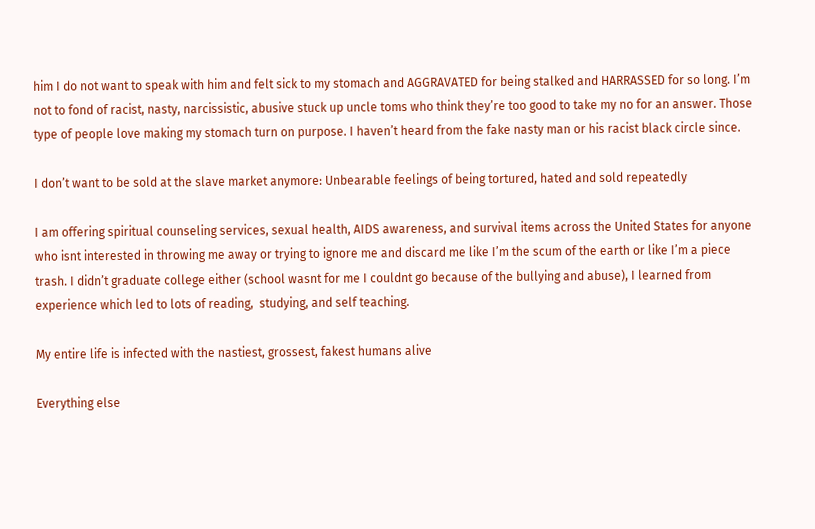him I do not want to speak with him and felt sick to my stomach and AGGRAVATED for being stalked and HARRASSED for so long. I’m not to fond of racist, nasty, narcissistic, abusive stuck up uncle toms who think they’re too good to take my no for an answer. Those type of people love making my stomach turn on purpose. I haven’t heard from the fake nasty man or his racist black circle since.

I don’t want to be sold at the slave market anymore: Unbearable feelings of being tortured, hated and sold repeatedly

I am offering spiritual counseling services, sexual health, AIDS awareness, and survival items across the United States for anyone who isnt interested in throwing me away or trying to ignore me and discard me like I’m the scum of the earth or like I’m a piece trash. I didn’t graduate college either (school wasnt for me I couldnt go because of the bullying and abuse), I learned from experience which led to lots of reading,  studying, and self teaching.

My entire life is infected with the nastiest, grossest, fakest humans alive

Everything else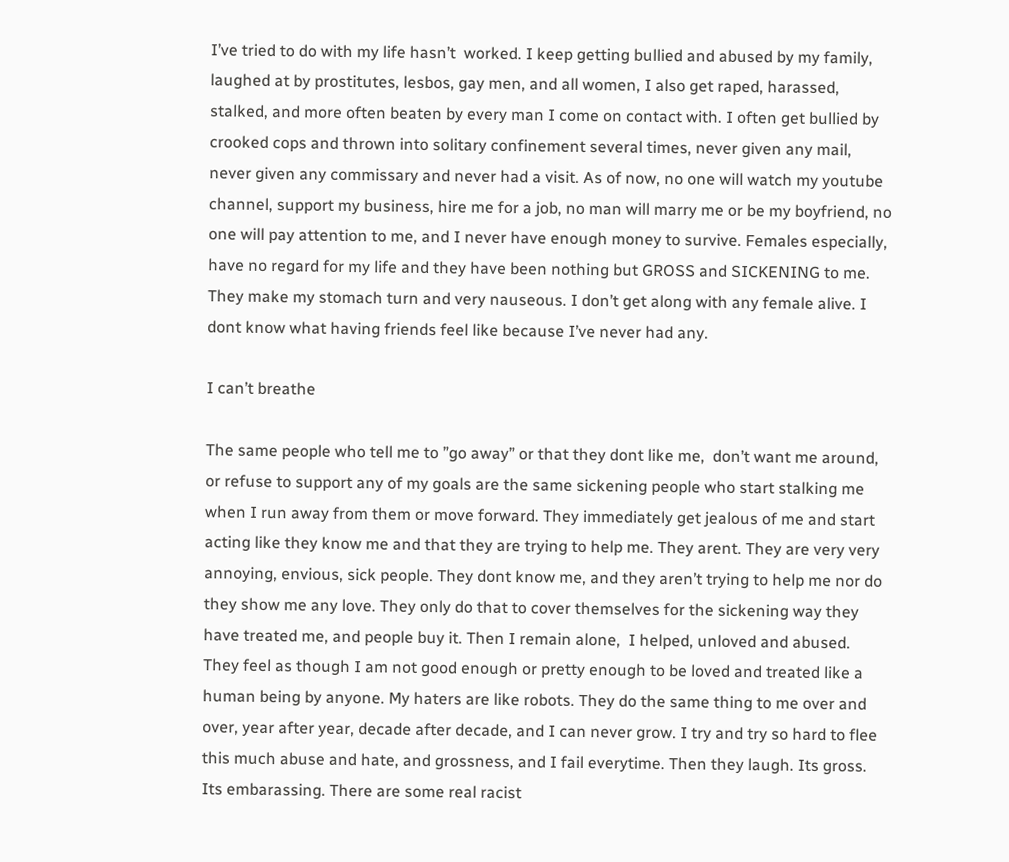I’ve tried to do with my life hasn’t  worked. I keep getting bullied and abused by my family, laughed at by prostitutes, lesbos, gay men, and all women, I also get raped, harassed, stalked, and more often beaten by every man I come on contact with. I often get bullied by crooked cops and thrown into solitary confinement several times, never given any mail, never given any commissary and never had a visit. As of now, no one will watch my youtube channel, support my business, hire me for a job, no man will marry me or be my boyfriend, no one will pay attention to me, and I never have enough money to survive. Females especially, have no regard for my life and they have been nothing but GROSS and SICKENING to me. They make my stomach turn and very nauseous. I don’t get along with any female alive. I dont know what having friends feel like because I’ve never had any.

I can’t breathe

The same people who tell me to ”go away” or that they dont like me,  don’t want me around, or refuse to support any of my goals are the same sickening people who start stalking me when I run away from them or move forward. They immediately get jealous of me and start acting like they know me and that they are trying to help me. They arent. They are very very annoying, envious, sick people. They dont know me, and they aren’t trying to help me nor do they show me any love. They only do that to cover themselves for the sickening way they have treated me, and people buy it. Then I remain alone,  I helped, unloved and abused. They feel as though I am not good enough or pretty enough to be loved and treated like a human being by anyone. My haters are like robots. They do the same thing to me over and over, year after year, decade after decade, and I can never grow. I try and try so hard to flee this much abuse and hate, and grossness, and I fail everytime. Then they laugh. Its gross. Its embarassing. There are some real racist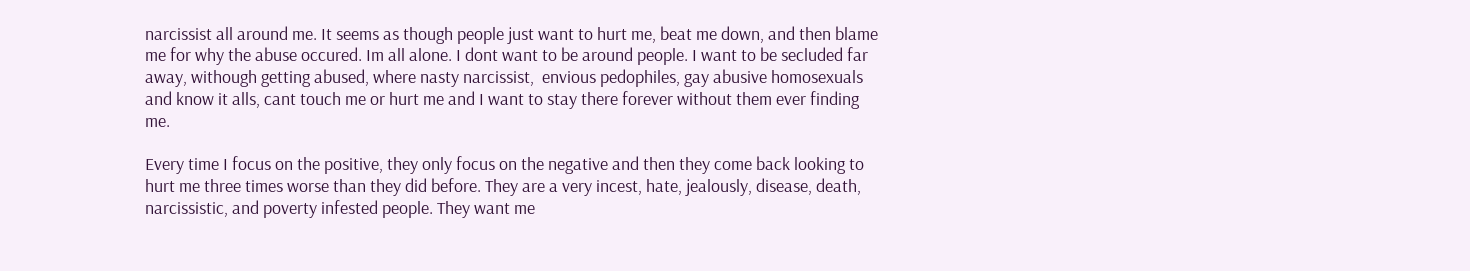narcissist all around me. It seems as though people just want to hurt me, beat me down, and then blame me for why the abuse occured. Im all alone. I dont want to be around people. I want to be secluded far away, withough getting abused, where nasty narcissist,  envious pedophiles, gay abusive homosexuals and know it alls, cant touch me or hurt me and I want to stay there forever without them ever finding me.

Every time I focus on the positive, they only focus on the negative and then they come back looking to hurt me three times worse than they did before. They are a very incest, hate, jealously, disease, death, narcissistic, and poverty infested people. They want me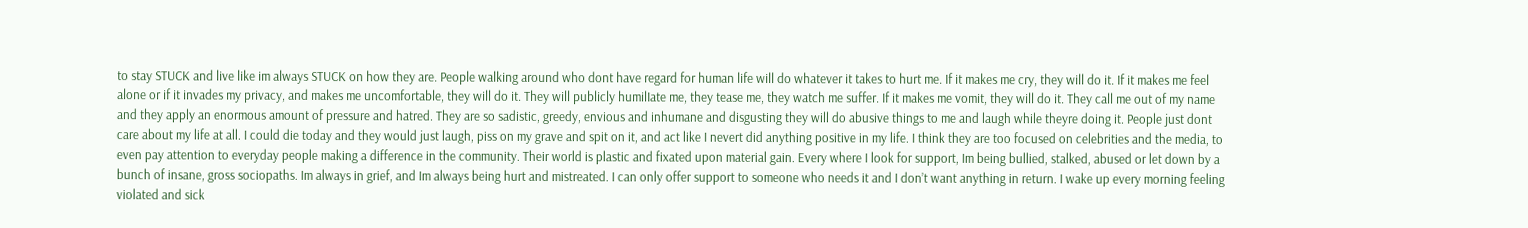to stay STUCK and live like im always STUCK on how they are. People walking around who dont have regard for human life will do whatever it takes to hurt me. If it makes me cry, they will do it. If it makes me feel alone or if it invades my privacy, and makes me uncomfortable, they will do it. They will publicly humilIate me, they tease me, they watch me suffer. If it makes me vomit, they will do it. They call me out of my name and they apply an enormous amount of pressure and hatred. They are so sadistic, greedy, envious and inhumane and disgusting they will do abusive things to me and laugh while theyre doing it. People just dont care about my life at all. I could die today and they would just laugh, piss on my grave and spit on it, and act like I nevert did anything positive in my life. I think they are too focused on celebrities and the media, to even pay attention to everyday people making a difference in the community. Their world is plastic and fixated upon material gain. Every where I look for support, Im being bullied, stalked, abused or let down by a bunch of insane, gross sociopaths. Im always in grief, and Im always being hurt and mistreated. I can only offer support to someone who needs it and I don’t want anything in return. I wake up every morning feeling violated and sick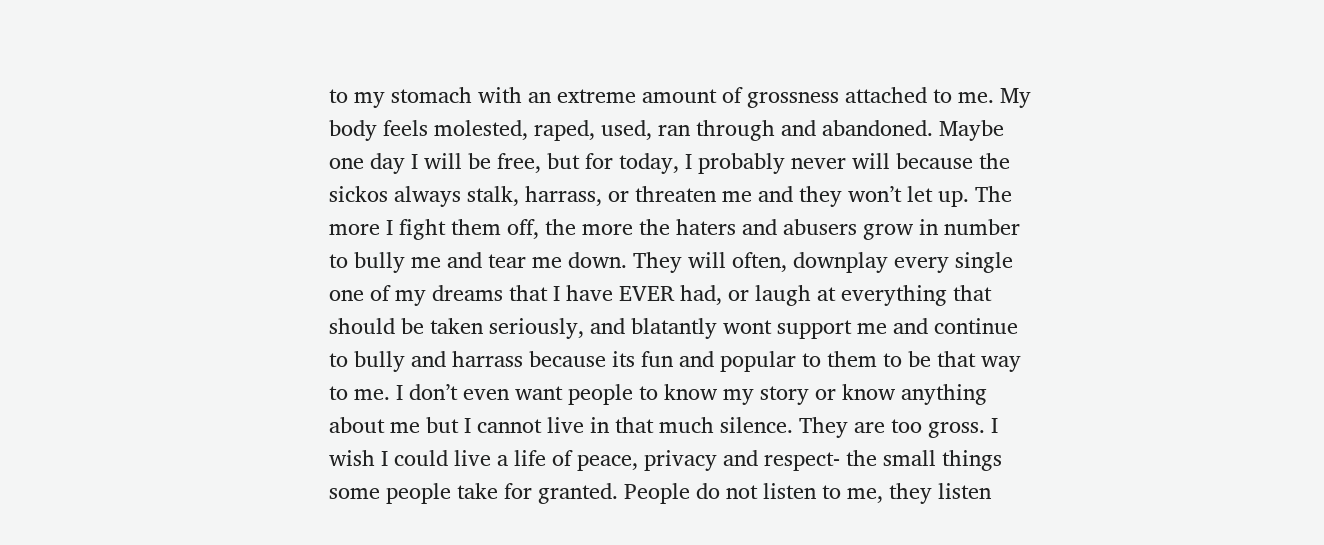to my stomach with an extreme amount of grossness attached to me. My body feels molested, raped, used, ran through and abandoned. Maybe one day I will be free, but for today, I probably never will because the sickos always stalk, harrass, or threaten me and they won’t let up. The more I fight them off, the more the haters and abusers grow in number to bully me and tear me down. They will often, downplay every single one of my dreams that I have EVER had, or laugh at everything that should be taken seriously, and blatantly wont support me and continue to bully and harrass because its fun and popular to them to be that way to me. I don’t even want people to know my story or know anything about me but I cannot live in that much silence. They are too gross. I wish I could live a life of peace, privacy and respect- the small things some people take for granted. People do not listen to me, they listen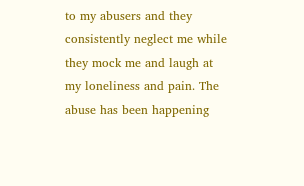to my abusers and they consistently neglect me while they mock me and laugh at my loneliness and pain. The abuse has been happening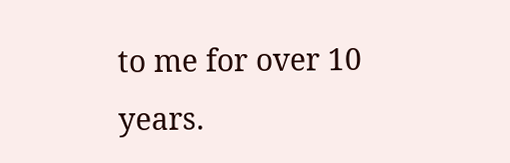to me for over 10 years.